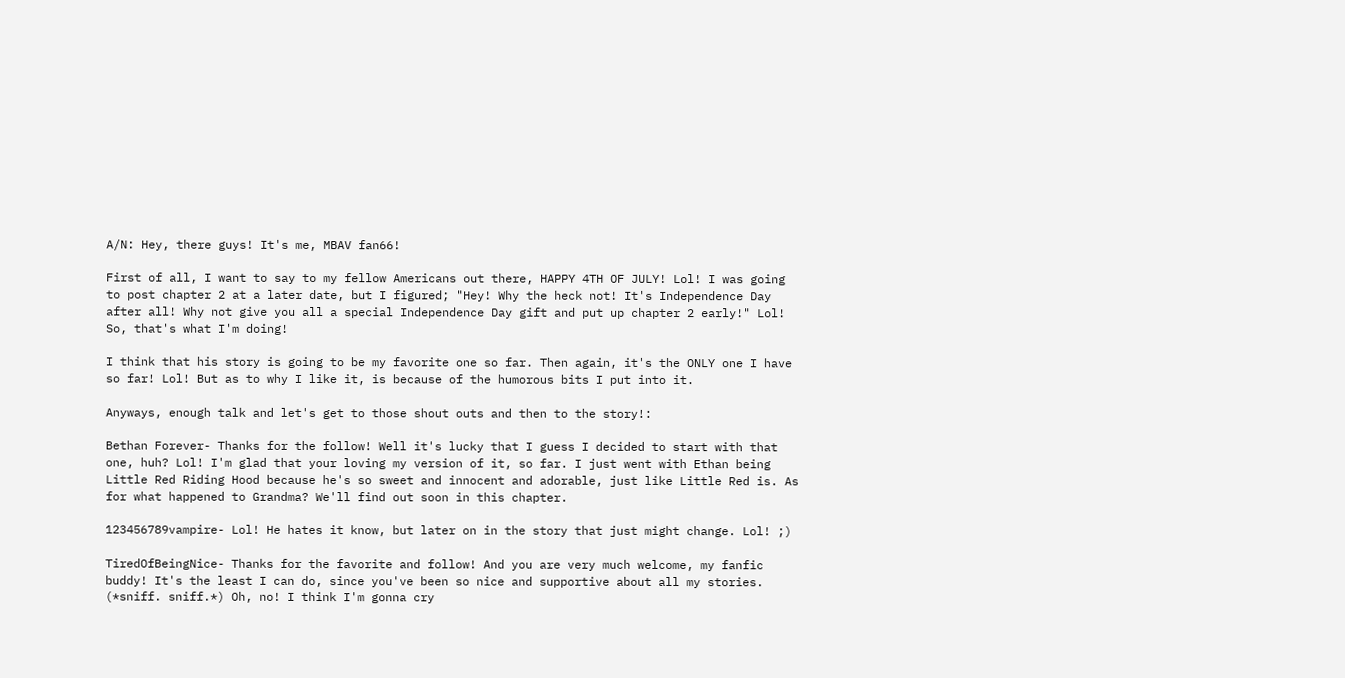A/N: Hey, there guys! It's me, MBAV fan66!

First of all, I want to say to my fellow Americans out there, HAPPY 4TH OF JULY! Lol! I was going to post chapter 2 at a later date, but I figured; "Hey! Why the heck not! It's Independence Day after all! Why not give you all a special Independence Day gift and put up chapter 2 early!" Lol! So, that's what I'm doing!

I think that his story is going to be my favorite one so far. Then again, it's the ONLY one I have so far! Lol! But as to why I like it, is because of the humorous bits I put into it.

Anyways, enough talk and let's get to those shout outs and then to the story!:

Bethan Forever- Thanks for the follow! Well it's lucky that I guess I decided to start with that one, huh? Lol! I'm glad that your loving my version of it, so far. I just went with Ethan being Little Red Riding Hood because he's so sweet and innocent and adorable, just like Little Red is. As for what happened to Grandma? We'll find out soon in this chapter.

123456789vampire- Lol! He hates it know, but later on in the story that just might change. Lol! ;)

TiredOfBeingNice- Thanks for the favorite and follow! And you are very much welcome, my fanfic buddy! It's the least I can do, since you've been so nice and supportive about all my stories. (*sniff. sniff.*) Oh, no! I think I'm gonna cry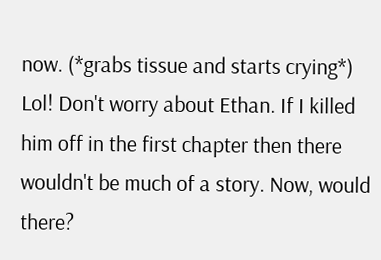now. (*grabs tissue and starts crying*) Lol! Don't worry about Ethan. If I killed him off in the first chapter then there wouldn't be much of a story. Now, would there?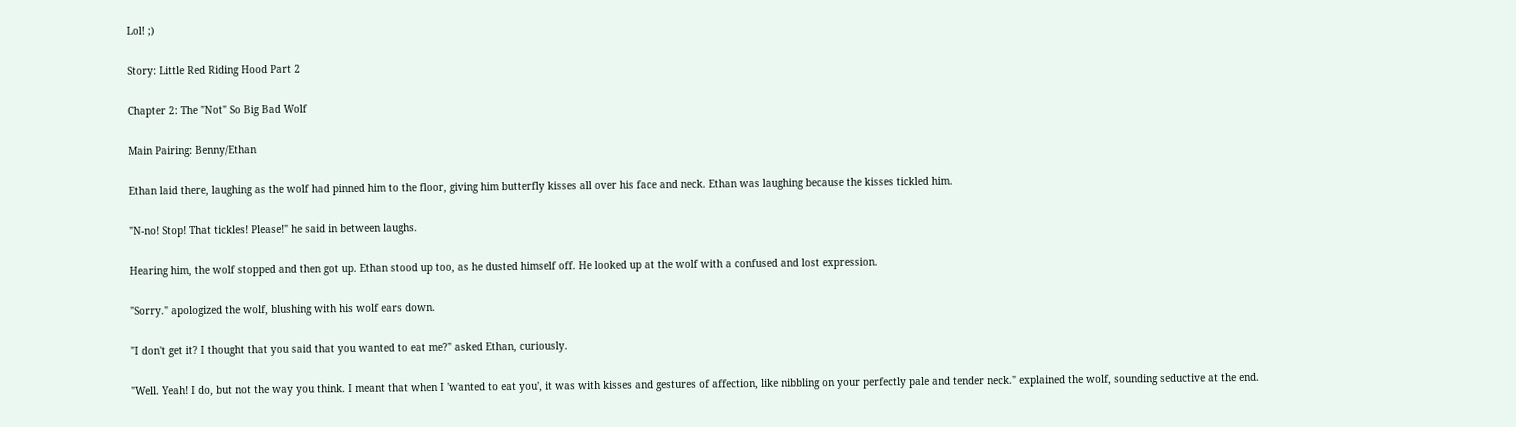Lol! ;)

Story: Little Red Riding Hood Part 2

Chapter 2: The "Not" So Big Bad Wolf

Main Pairing: Benny/Ethan

Ethan laid there, laughing as the wolf had pinned him to the floor, giving him butterfly kisses all over his face and neck. Ethan was laughing because the kisses tickled him.

"N-no! Stop! That tickles! Please!" he said in between laughs.

Hearing him, the wolf stopped and then got up. Ethan stood up too, as he dusted himself off. He looked up at the wolf with a confused and lost expression.

"Sorry." apologized the wolf, blushing with his wolf ears down.

"I don't get it? I thought that you said that you wanted to eat me?" asked Ethan, curiously.

"Well. Yeah! I do, but not the way you think. I meant that when I 'wanted to eat you', it was with kisses and gestures of affection, like nibbling on your perfectly pale and tender neck." explained the wolf, sounding seductive at the end.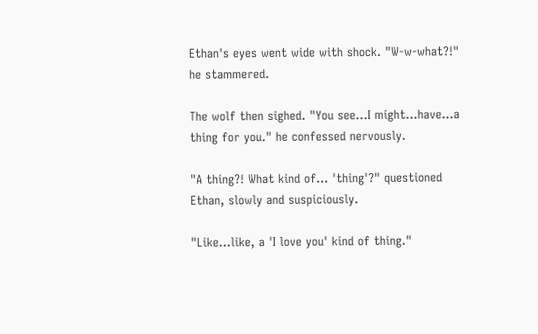Ethan's eyes went wide with shock. "W-w-what?!" he stammered.

The wolf then sighed. "You see...I might...have...a thing for you." he confessed nervously.

"A thing?! What kind of... 'thing'?" questioned Ethan, slowly and suspiciously.

"Like...like, a 'I love you' kind of thing."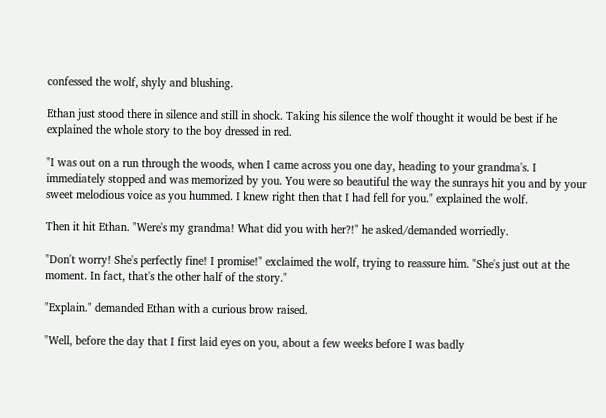confessed the wolf, shyly and blushing.

Ethan just stood there in silence and still in shock. Taking his silence the wolf thought it would be best if he explained the whole story to the boy dressed in red.

"I was out on a run through the woods, when I came across you one day, heading to your grandma's. I immediately stopped and was memorized by you. You were so beautiful the way the sunrays hit you and by your sweet melodious voice as you hummed. I knew right then that I had fell for you." explained the wolf.

Then it hit Ethan. "Were's my grandma! What did you with her?!" he asked/demanded worriedly.

"Don't worry! She's perfectly fine! I promise!" exclaimed the wolf, trying to reassure him. "She's just out at the moment. In fact, that's the other half of the story."

"Explain." demanded Ethan with a curious brow raised.

"Well, before the day that I first laid eyes on you, about a few weeks before I was badly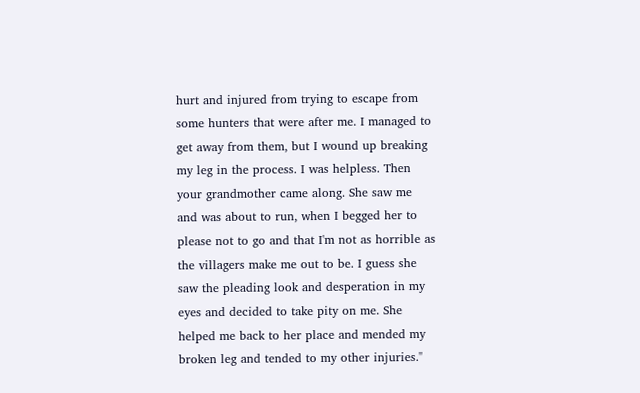hurt and injured from trying to escape from some hunters that were after me. I managed to get away from them, but I wound up breaking my leg in the process. I was helpless. Then your grandmother came along. She saw me and was about to run, when I begged her to please not to go and that I'm not as horrible as the villagers make me out to be. I guess she saw the pleading look and desperation in my eyes and decided to take pity on me. She helped me back to her place and mended my broken leg and tended to my other injuries."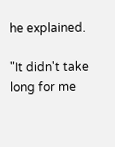he explained.

"It didn't take long for me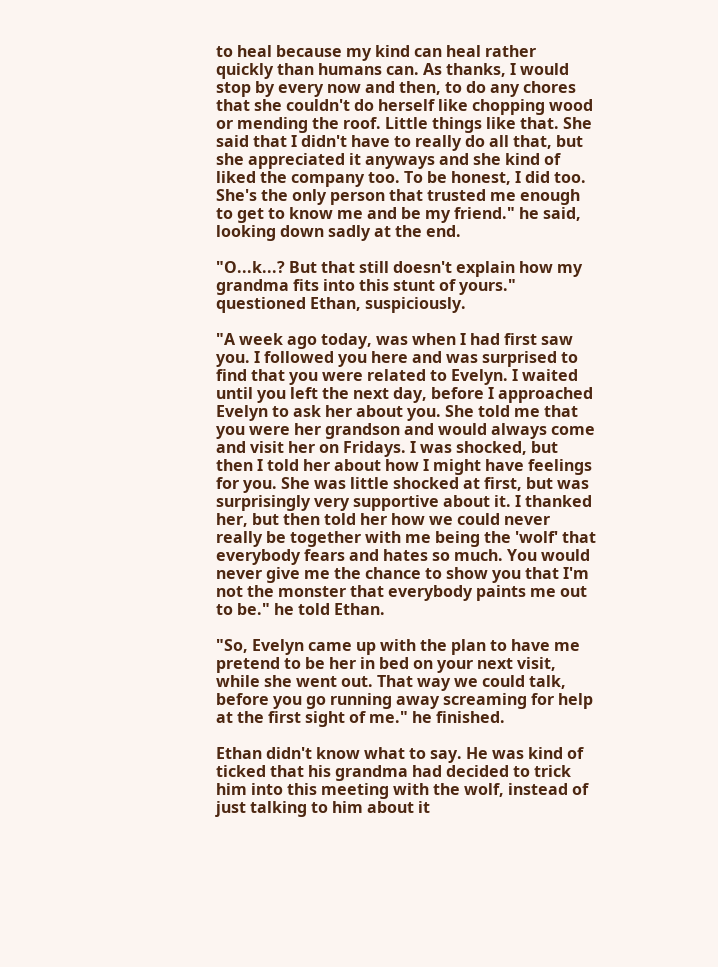to heal because my kind can heal rather quickly than humans can. As thanks, I would stop by every now and then, to do any chores that she couldn't do herself like chopping wood or mending the roof. Little things like that. She said that I didn't have to really do all that, but she appreciated it anyways and she kind of liked the company too. To be honest, I did too. She's the only person that trusted me enough to get to know me and be my friend." he said, looking down sadly at the end.

"O...k...? But that still doesn't explain how my grandma fits into this stunt of yours." questioned Ethan, suspiciously.

"A week ago today, was when I had first saw you. I followed you here and was surprised to find that you were related to Evelyn. I waited until you left the next day, before I approached Evelyn to ask her about you. She told me that you were her grandson and would always come and visit her on Fridays. I was shocked, but then I told her about how I might have feelings for you. She was little shocked at first, but was surprisingly very supportive about it. I thanked her, but then told her how we could never really be together with me being the 'wolf' that everybody fears and hates so much. You would never give me the chance to show you that I'm not the monster that everybody paints me out to be." he told Ethan.

"So, Evelyn came up with the plan to have me pretend to be her in bed on your next visit, while she went out. That way we could talk, before you go running away screaming for help at the first sight of me." he finished.

Ethan didn't know what to say. He was kind of ticked that his grandma had decided to trick him into this meeting with the wolf, instead of just talking to him about it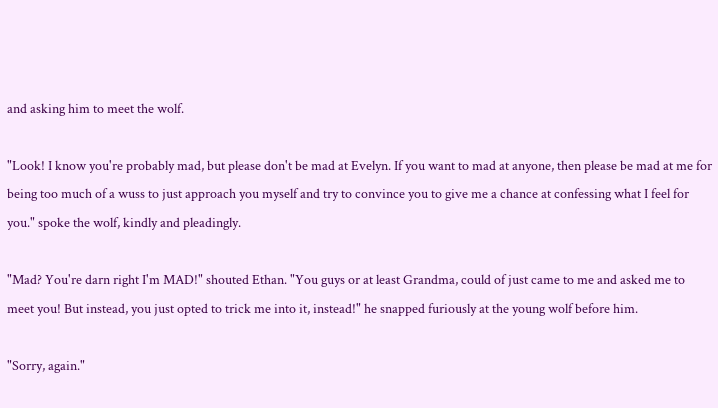and asking him to meet the wolf.

"Look! I know you're probably mad, but please don't be mad at Evelyn. If you want to mad at anyone, then please be mad at me for being too much of a wuss to just approach you myself and try to convince you to give me a chance at confessing what I feel for you." spoke the wolf, kindly and pleadingly.

"Mad? You're darn right I'm MAD!" shouted Ethan. "You guys or at least Grandma, could of just came to me and asked me to meet you! But instead, you just opted to trick me into it, instead!" he snapped furiously at the young wolf before him.

"Sorry, again."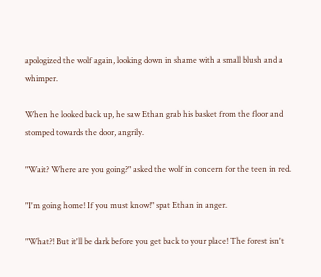apologized the wolf again, looking down in shame with a small blush and a whimper.

When he looked back up, he saw Ethan grab his basket from the floor and stomped towards the door, angrily.

"Wait? Where are you going?" asked the wolf in concern for the teen in red.

"I'm going home! If you must know!" spat Ethan in anger.

"What?! But it'll be dark before you get back to your place! The forest isn't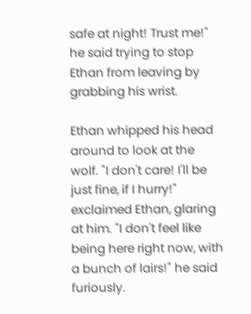safe at night! Trust me!" he said trying to stop Ethan from leaving by grabbing his wrist.

Ethan whipped his head around to look at the wolf. "I don't care! I'll be just fine, if I hurry!" exclaimed Ethan, glaring at him. "I don't feel like being here right now, with a bunch of lairs!" he said furiously.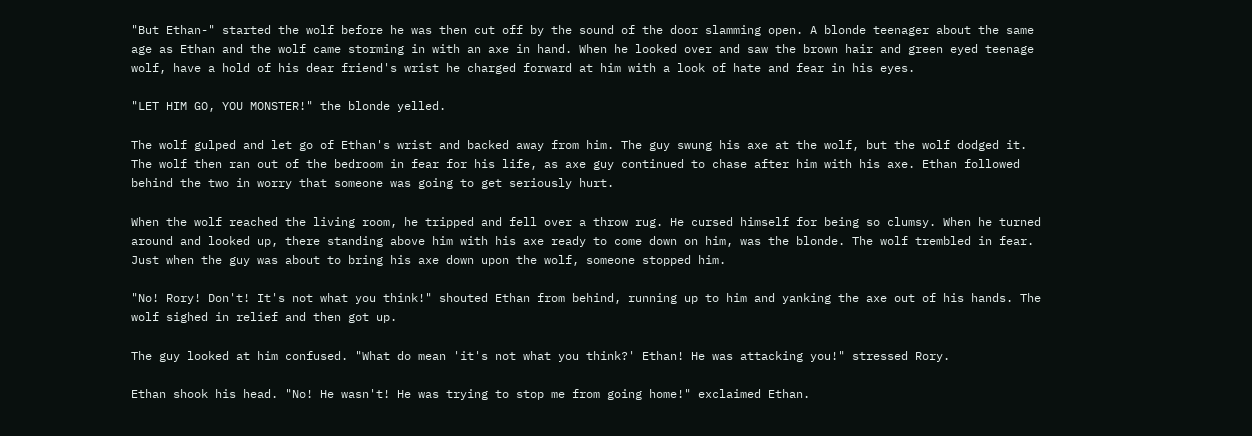"But Ethan-" started the wolf before he was then cut off by the sound of the door slamming open. A blonde teenager about the same age as Ethan and the wolf came storming in with an axe in hand. When he looked over and saw the brown hair and green eyed teenage wolf, have a hold of his dear friend's wrist he charged forward at him with a look of hate and fear in his eyes.

"LET HIM GO, YOU MONSTER!" the blonde yelled.

The wolf gulped and let go of Ethan's wrist and backed away from him. The guy swung his axe at the wolf, but the wolf dodged it. The wolf then ran out of the bedroom in fear for his life, as axe guy continued to chase after him with his axe. Ethan followed behind the two in worry that someone was going to get seriously hurt.

When the wolf reached the living room, he tripped and fell over a throw rug. He cursed himself for being so clumsy. When he turned around and looked up, there standing above him with his axe ready to come down on him, was the blonde. The wolf trembled in fear. Just when the guy was about to bring his axe down upon the wolf, someone stopped him.

"No! Rory! Don't! It's not what you think!" shouted Ethan from behind, running up to him and yanking the axe out of his hands. The wolf sighed in relief and then got up.

The guy looked at him confused. "What do mean 'it's not what you think?' Ethan! He was attacking you!" stressed Rory.

Ethan shook his head. "No! He wasn't! He was trying to stop me from going home!" exclaimed Ethan.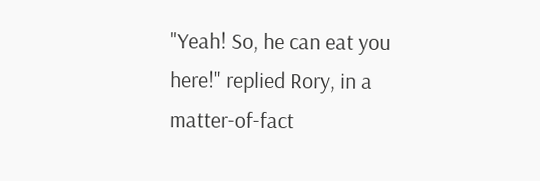"Yeah! So, he can eat you here!" replied Rory, in a matter-of-fact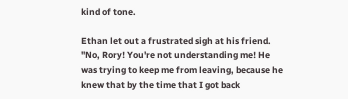kind of tone.

Ethan let out a frustrated sigh at his friend. "No, Rory! You're not understanding me! He was trying to keep me from leaving, because he knew that by the time that I got back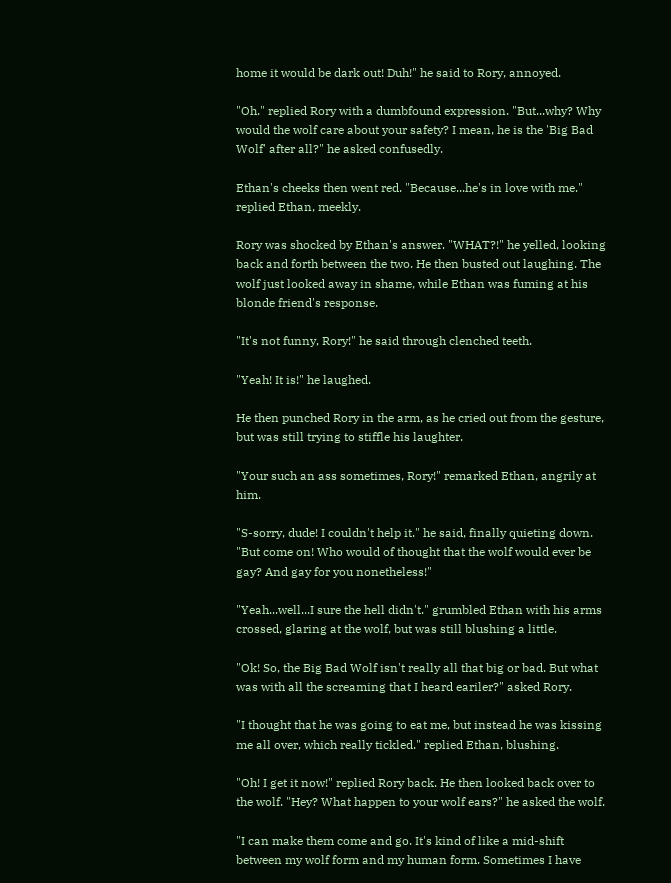home it would be dark out! Duh!" he said to Rory, annoyed.

"Oh." replied Rory with a dumbfound expression. "But...why? Why would the wolf care about your safety? I mean, he is the 'Big Bad Wolf' after all?" he asked confusedly.

Ethan's cheeks then went red. "Because...he's in love with me." replied Ethan, meekly.

Rory was shocked by Ethan's answer. "WHAT?!" he yelled, looking back and forth between the two. He then busted out laughing. The wolf just looked away in shame, while Ethan was fuming at his blonde friend's response.

"It's not funny, Rory!" he said through clenched teeth.

"Yeah! It is!" he laughed.

He then punched Rory in the arm, as he cried out from the gesture, but was still trying to stiffle his laughter.

"Your such an ass sometimes, Rory!" remarked Ethan, angrily at him.

"S-sorry, dude! I couldn't help it." he said, finally quieting down. "But come on! Who would of thought that the wolf would ever be gay? And gay for you nonetheless!"

"Yeah...well...I sure the hell didn't." grumbled Ethan with his arms crossed, glaring at the wolf, but was still blushing a little.

"Ok! So, the Big Bad Wolf isn't really all that big or bad. But what was with all the screaming that I heard eariler?" asked Rory.

"I thought that he was going to eat me, but instead he was kissing me all over, which really tickled." replied Ethan, blushing.

"Oh! I get it now!" replied Rory back. He then looked back over to the wolf. "Hey? What happen to your wolf ears?" he asked the wolf.

"I can make them come and go. It's kind of like a mid-shift between my wolf form and my human form. Sometimes I have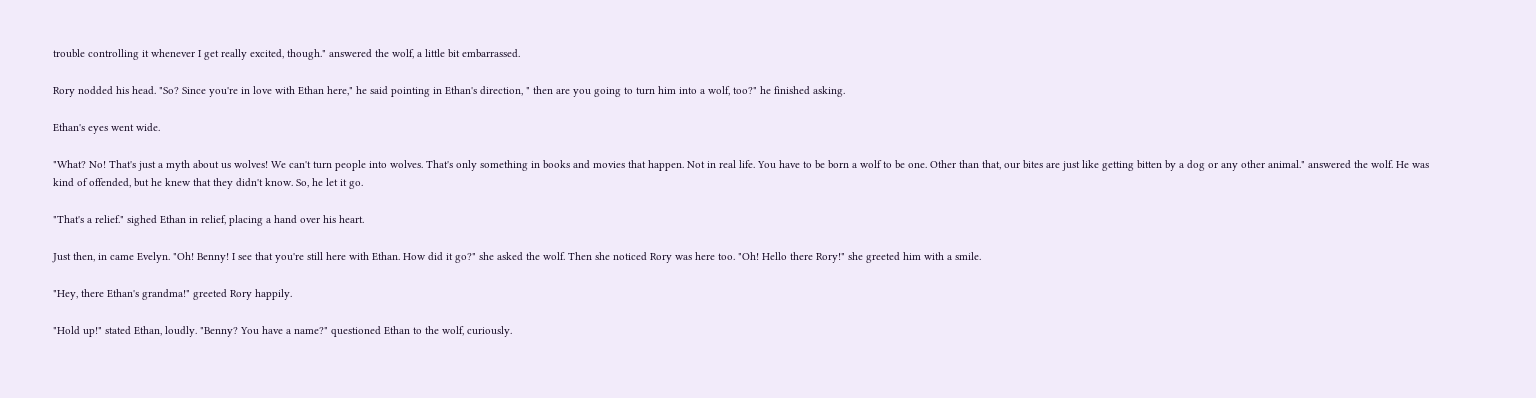trouble controlling it whenever I get really excited, though." answered the wolf, a little bit embarrassed.

Rory nodded his head. "So? Since you're in love with Ethan here," he said pointing in Ethan's direction, " then are you going to turn him into a wolf, too?" he finished asking.

Ethan's eyes went wide.

"What? No! That's just a myth about us wolves! We can't turn people into wolves. That's only something in books and movies that happen. Not in real life. You have to be born a wolf to be one. Other than that, our bites are just like getting bitten by a dog or any other animal." answered the wolf. He was kind of offended, but he knew that they didn't know. So, he let it go.

"That's a relief." sighed Ethan in relief, placing a hand over his heart.

Just then, in came Evelyn. "Oh! Benny! I see that you're still here with Ethan. How did it go?" she asked the wolf. Then she noticed Rory was here too. "Oh! Hello there Rory!" she greeted him with a smile.

"Hey, there Ethan's grandma!" greeted Rory happily.

"Hold up!" stated Ethan, loudly. "Benny? You have a name?" questioned Ethan to the wolf, curiously.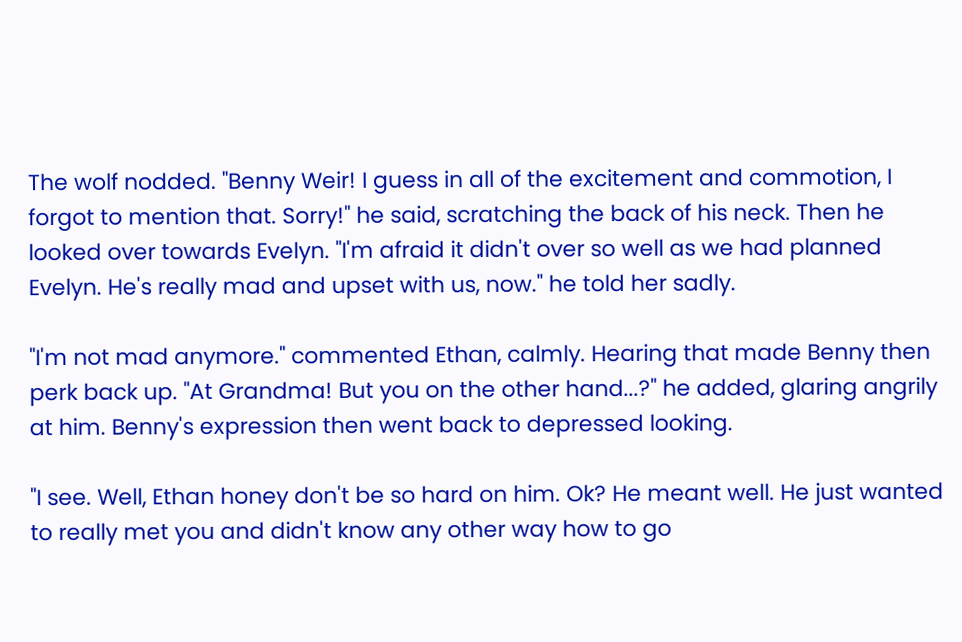The wolf nodded. "Benny Weir! I guess in all of the excitement and commotion, I forgot to mention that. Sorry!" he said, scratching the back of his neck. Then he looked over towards Evelyn. "I'm afraid it didn't over so well as we had planned Evelyn. He's really mad and upset with us, now." he told her sadly.

"I'm not mad anymore." commented Ethan, calmly. Hearing that made Benny then perk back up. "At Grandma! But you on the other hand...?" he added, glaring angrily at him. Benny's expression then went back to depressed looking.

"I see. Well, Ethan honey don't be so hard on him. Ok? He meant well. He just wanted to really met you and didn't know any other way how to go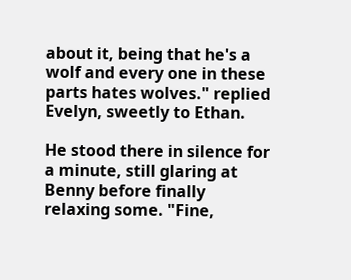about it, being that he's a wolf and every one in these parts hates wolves." replied Evelyn, sweetly to Ethan.

He stood there in silence for a minute, still glaring at Benny before finally relaxing some. "Fine,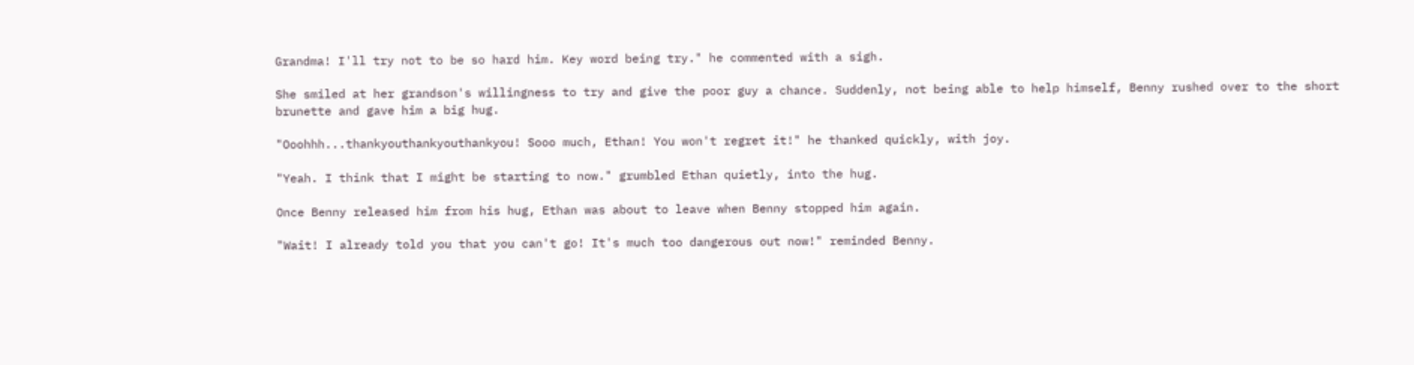Grandma! I'll try not to be so hard him. Key word being try." he commented with a sigh.

She smiled at her grandson's willingness to try and give the poor guy a chance. Suddenly, not being able to help himself, Benny rushed over to the short brunette and gave him a big hug.

"Ooohhh...thankyouthankyouthankyou! Sooo much, Ethan! You won't regret it!" he thanked quickly, with joy.

"Yeah. I think that I might be starting to now." grumbled Ethan quietly, into the hug.

Once Benny released him from his hug, Ethan was about to leave when Benny stopped him again.

"Wait! I already told you that you can't go! It's much too dangerous out now!" reminded Benny.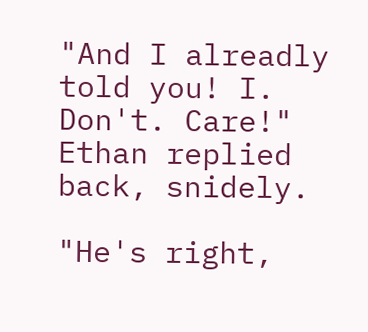"And I alreadly told you! I. Don't. Care!" Ethan replied back, snidely.

"He's right,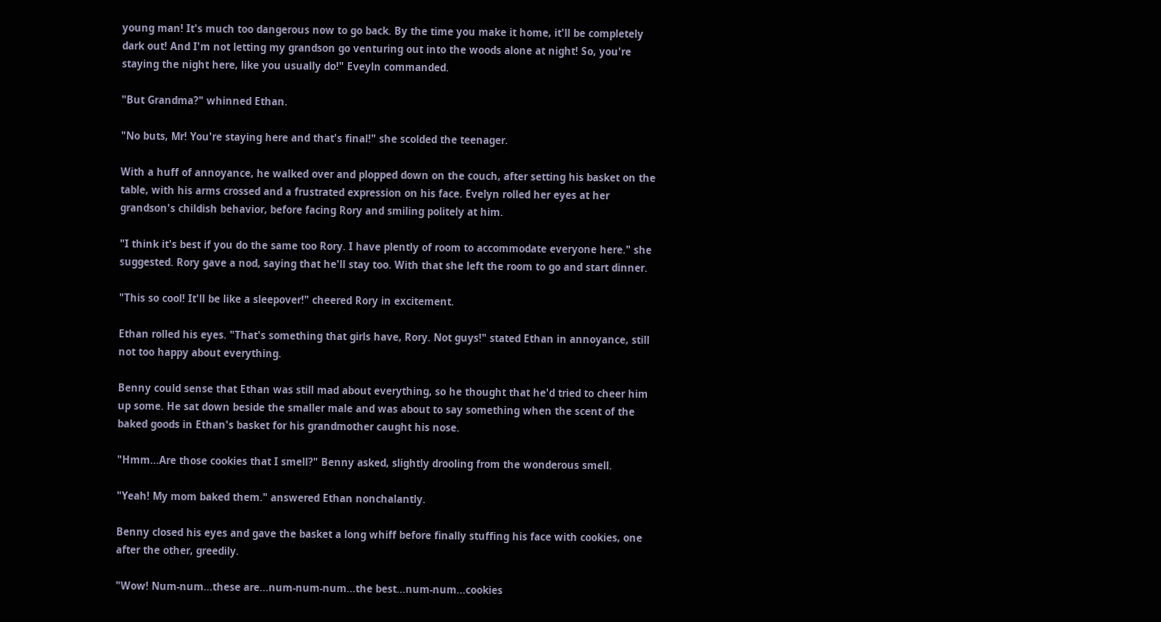young man! It's much too dangerous now to go back. By the time you make it home, it'll be completely dark out! And I'm not letting my grandson go venturing out into the woods alone at night! So, you're staying the night here, like you usually do!" Eveyln commanded.

"But Grandma?" whinned Ethan.

"No buts, Mr! You're staying here and that's final!" she scolded the teenager.

With a huff of annoyance, he walked over and plopped down on the couch, after setting his basket on the table, with his arms crossed and a frustrated expression on his face. Evelyn rolled her eyes at her grandson's childish behavior, before facing Rory and smiling politely at him.

"I think it's best if you do the same too Rory. I have plently of room to accommodate everyone here." she suggested. Rory gave a nod, saying that he'll stay too. With that she left the room to go and start dinner.

"This so cool! It'll be like a sleepover!" cheered Rory in excitement.

Ethan rolled his eyes. "That's something that girls have, Rory. Not guys!" stated Ethan in annoyance, still not too happy about everything.

Benny could sense that Ethan was still mad about everything, so he thought that he'd tried to cheer him up some. He sat down beside the smaller male and was about to say something when the scent of the baked goods in Ethan's basket for his grandmother caught his nose.

"Hmm...Are those cookies that I smell?" Benny asked, slightly drooling from the wonderous smell.

"Yeah! My mom baked them." answered Ethan nonchalantly.

Benny closed his eyes and gave the basket a long whiff before finally stuffing his face with cookies, one after the other, greedily.

"Wow! Num-num...these are...num-num-num...the best...num-num...cookies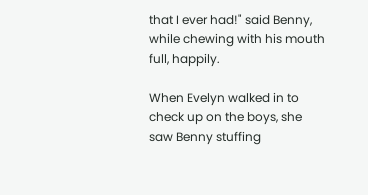that I ever had!" said Benny, while chewing with his mouth full, happily.

When Evelyn walked in to check up on the boys, she saw Benny stuffing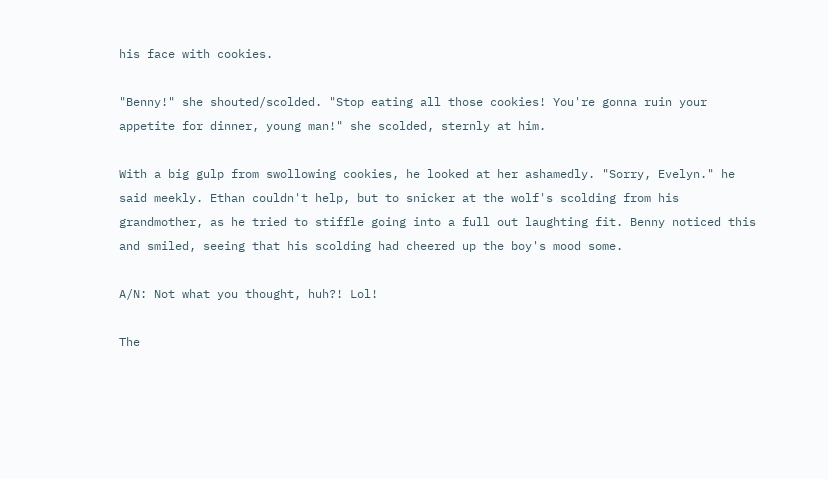his face with cookies.

"Benny!" she shouted/scolded. "Stop eating all those cookies! You're gonna ruin your appetite for dinner, young man!" she scolded, sternly at him.

With a big gulp from swollowing cookies, he looked at her ashamedly. "Sorry, Evelyn." he said meekly. Ethan couldn't help, but to snicker at the wolf's scolding from his grandmother, as he tried to stiffle going into a full out laughting fit. Benny noticed this and smiled, seeing that his scolding had cheered up the boy's mood some.

A/N: Not what you thought, huh?! Lol!

The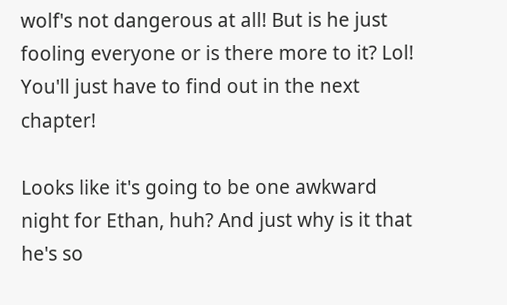wolf's not dangerous at all! But is he just fooling everyone or is there more to it? Lol! You'll just have to find out in the next chapter!

Looks like it's going to be one awkward night for Ethan, huh? And just why is it that he's so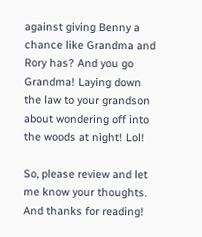against giving Benny a chance like Grandma and Rory has? And you go Grandma! Laying down the law to your grandson about wondering off into the woods at night! Lol!

So, please review and let me know your thoughts. And thanks for reading!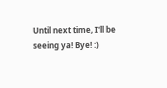Until next time, I'll be seeing ya! Bye! :)